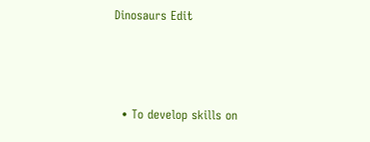Dinosaurs Edit



  • To develop skills on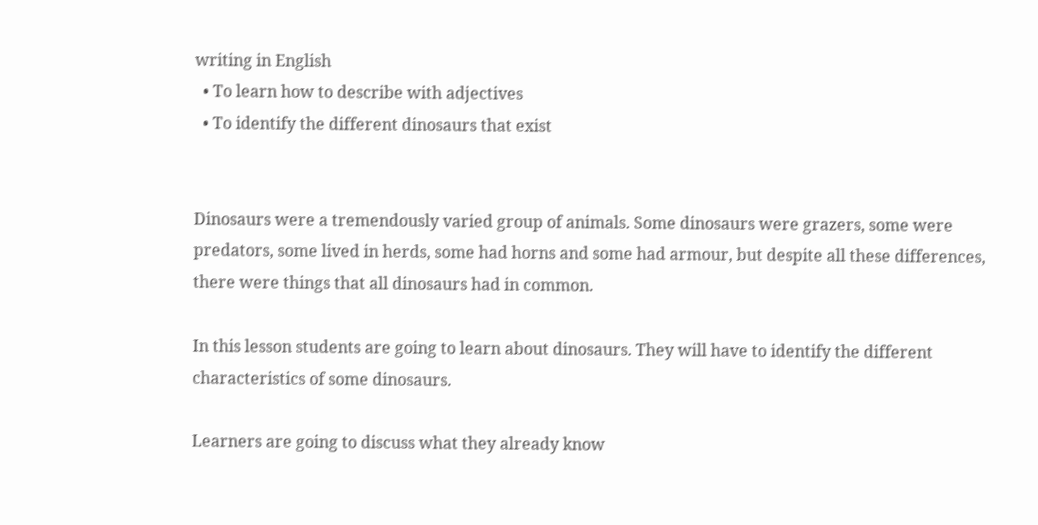writing in English
  • To learn how to describe with adjectives
  • To identify the different dinosaurs that exist


Dinosaurs were a tremendously varied group of animals. Some dinosaurs were grazers, some were predators, some lived in herds, some had horns and some had armour, but despite all these differences, there were things that all dinosaurs had in common.

In this lesson students are going to learn about dinosaurs. They will have to identify the different characteristics of some dinosaurs.

Learners are going to discuss what they already know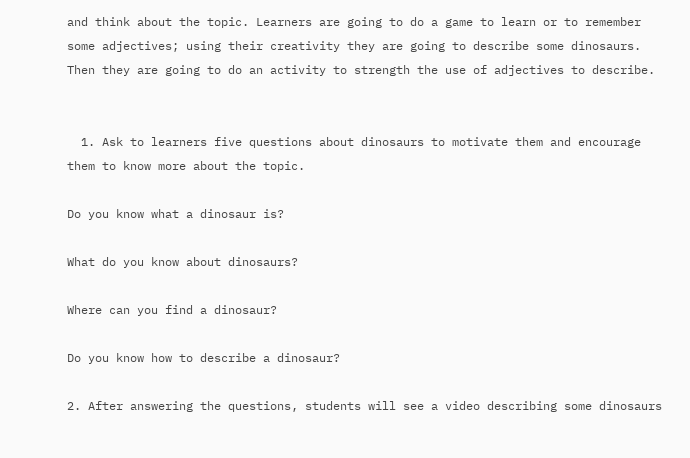and think about the topic. Learners are going to do a game to learn or to remember some adjectives; using their creativity they are going to describe some dinosaurs. Then they are going to do an activity to strength the use of adjectives to describe.


  1. Ask to learners five questions about dinosaurs to motivate them and encourage them to know more about the topic.

Do you know what a dinosaur is?

What do you know about dinosaurs?

Where can you find a dinosaur?

Do you know how to describe a dinosaur?

2. After answering the questions, students will see a video describing some dinosaurs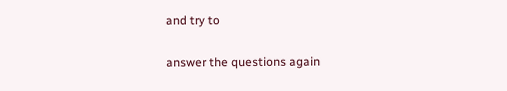and try to

answer the questions again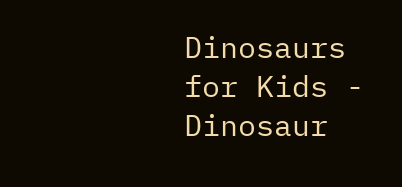Dinosaurs for Kids - Dinosaur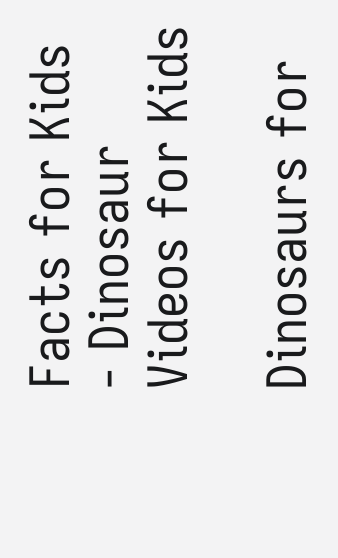Facts for Kids - Dinosaur Videos for Kids

Dinosaurs for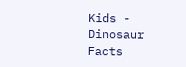Kids - Dinosaur Facts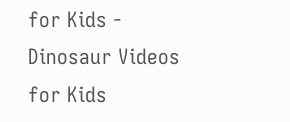for Kids - Dinosaur Videos for Kids